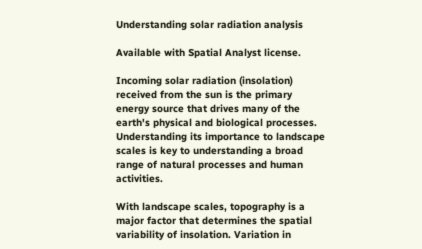Understanding solar radiation analysis

Available with Spatial Analyst license.

Incoming solar radiation (insolation) received from the sun is the primary energy source that drives many of the earth's physical and biological processes. Understanding its importance to landscape scales is key to understanding a broad range of natural processes and human activities.

With landscape scales, topography is a major factor that determines the spatial variability of insolation. Variation in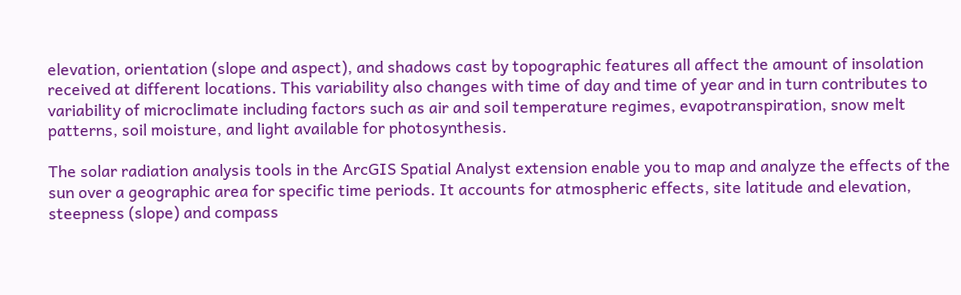elevation, orientation (slope and aspect), and shadows cast by topographic features all affect the amount of insolation received at different locations. This variability also changes with time of day and time of year and in turn contributes to variability of microclimate including factors such as air and soil temperature regimes, evapotranspiration, snow melt patterns, soil moisture, and light available for photosynthesis.

The solar radiation analysis tools in the ArcGIS Spatial Analyst extension enable you to map and analyze the effects of the sun over a geographic area for specific time periods. It accounts for atmospheric effects, site latitude and elevation, steepness (slope) and compass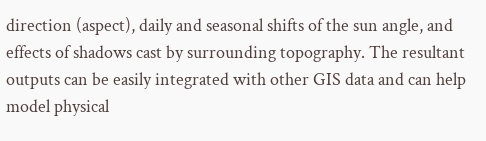direction (aspect), daily and seasonal shifts of the sun angle, and effects of shadows cast by surrounding topography. The resultant outputs can be easily integrated with other GIS data and can help model physical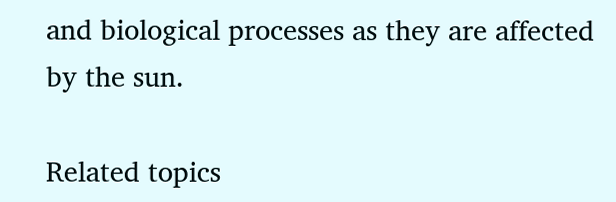and biological processes as they are affected by the sun.

Related topics